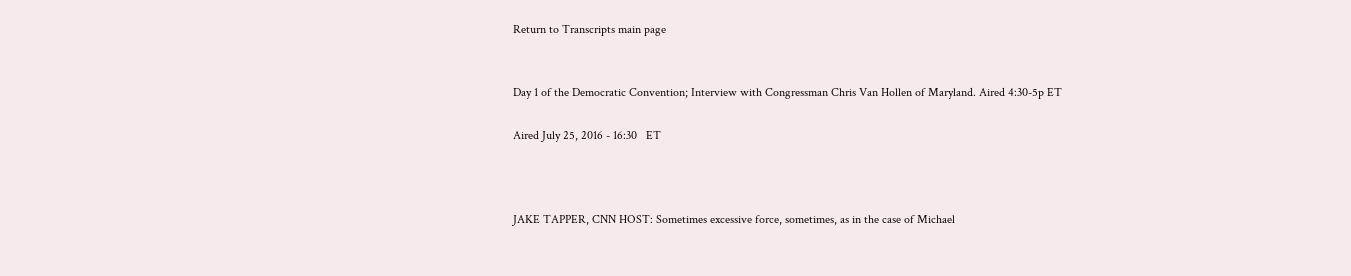Return to Transcripts main page


Day 1 of the Democratic Convention; Interview with Congressman Chris Van Hollen of Maryland. Aired 4:30-5p ET

Aired July 25, 2016 - 16:30   ET



JAKE TAPPER, CNN HOST: Sometimes excessive force, sometimes, as in the case of Michael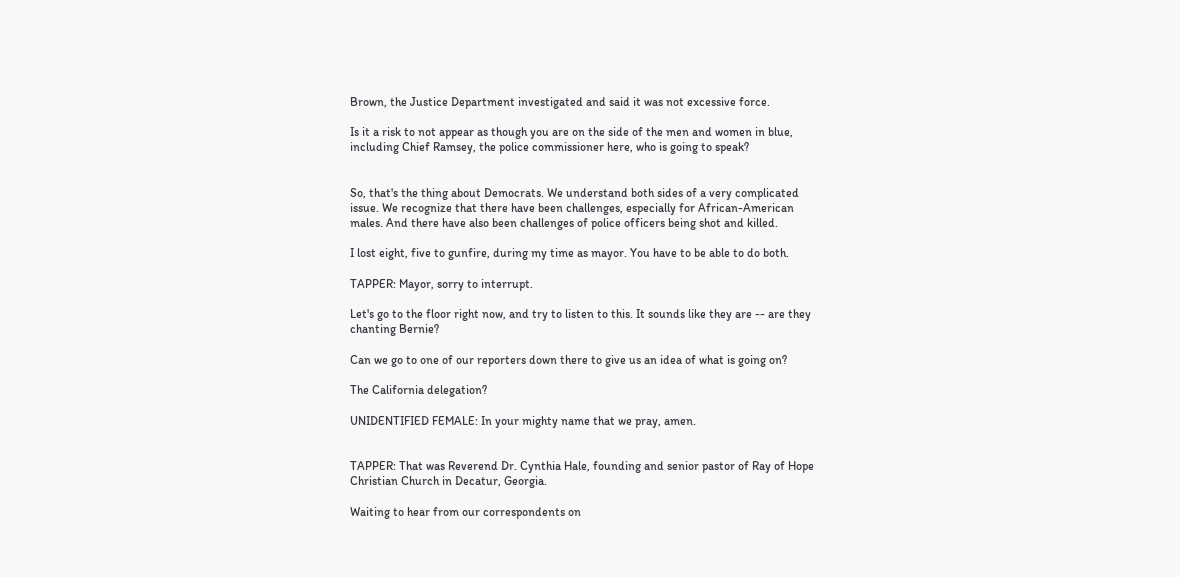Brown, the Justice Department investigated and said it was not excessive force.

Is it a risk to not appear as though you are on the side of the men and women in blue, including Chief Ramsey, the police commissioner here, who is going to speak?


So, that's the thing about Democrats. We understand both sides of a very complicated issue. We recognize that there have been challenges, especially for African-American males. And there have also been challenges of police officers being shot and killed.

I lost eight, five to gunfire, during my time as mayor. You have to be able to do both.

TAPPER: Mayor, sorry to interrupt.

Let's go to the floor right now, and try to listen to this. It sounds like they are -- are they chanting Bernie?

Can we go to one of our reporters down there to give us an idea of what is going on?

The California delegation?

UNIDENTIFIED FEMALE: In your mighty name that we pray, amen.


TAPPER: That was Reverend Dr. Cynthia Hale, founding and senior pastor of Ray of Hope Christian Church in Decatur, Georgia.

Waiting to hear from our correspondents on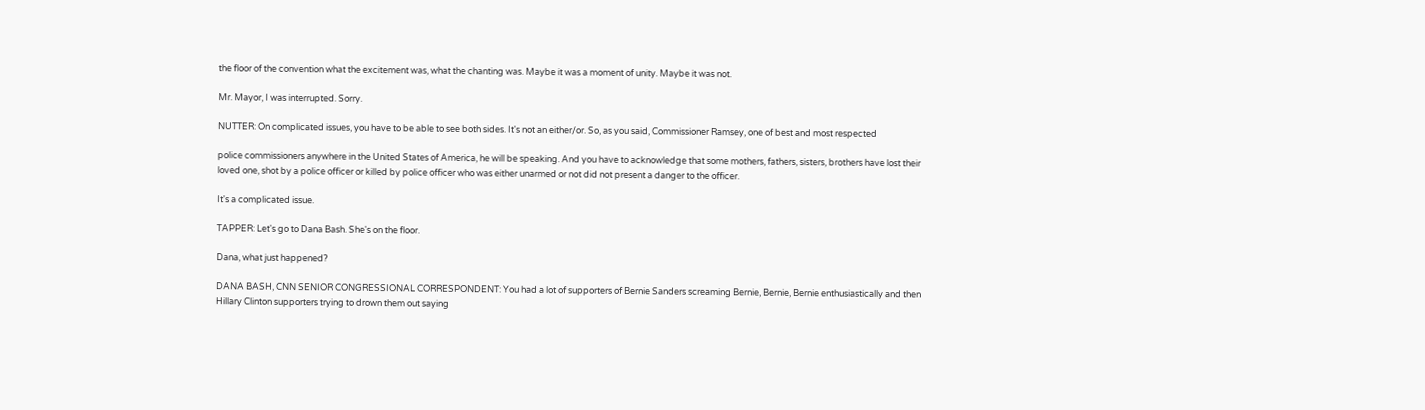the floor of the convention what the excitement was, what the chanting was. Maybe it was a moment of unity. Maybe it was not.

Mr. Mayor, I was interrupted. Sorry.

NUTTER: On complicated issues, you have to be able to see both sides. It's not an either/or. So, as you said, Commissioner Ramsey, one of best and most respected

police commissioners anywhere in the United States of America, he will be speaking. And you have to acknowledge that some mothers, fathers, sisters, brothers have lost their loved one, shot by a police officer or killed by police officer who was either unarmed or not did not present a danger to the officer.

It's a complicated issue.

TAPPER: Let's go to Dana Bash. She's on the floor.

Dana, what just happened?

DANA BASH, CNN SENIOR CONGRESSIONAL CORRESPONDENT: You had a lot of supporters of Bernie Sanders screaming Bernie, Bernie, Bernie enthusiastically and then Hillary Clinton supporters trying to drown them out saying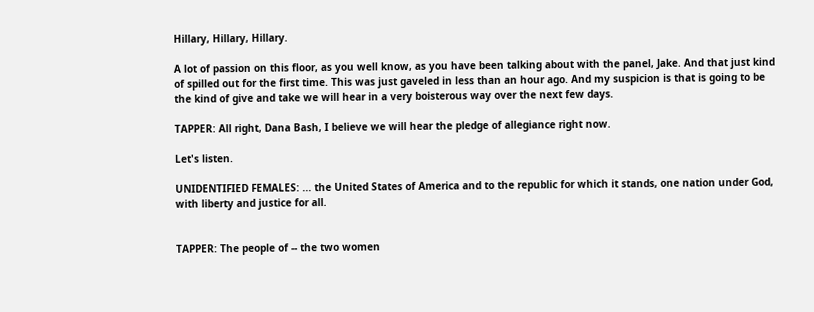Hillary, Hillary, Hillary.

A lot of passion on this floor, as you well know, as you have been talking about with the panel, Jake. And that just kind of spilled out for the first time. This was just gaveled in less than an hour ago. And my suspicion is that is going to be the kind of give and take we will hear in a very boisterous way over the next few days.

TAPPER: All right, Dana Bash, I believe we will hear the pledge of allegiance right now.

Let's listen.

UNIDENTIFIED FEMALES: ... the United States of America and to the republic for which it stands, one nation under God, with liberty and justice for all.


TAPPER: The people of -- the two women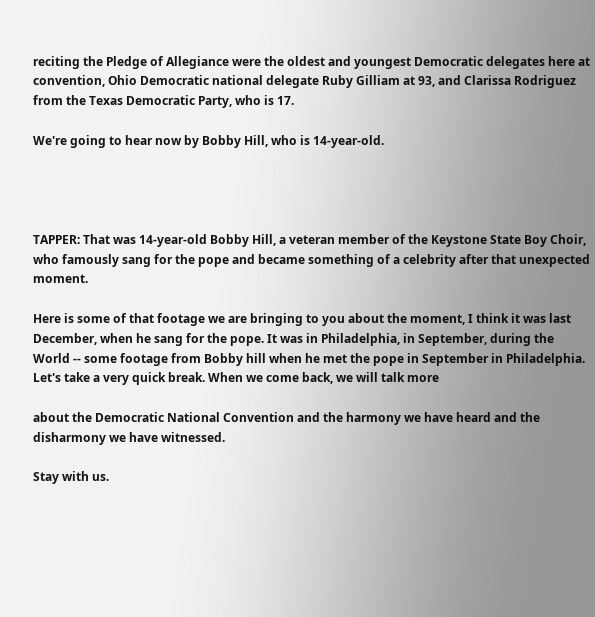reciting the Pledge of Allegiance were the oldest and youngest Democratic delegates here at convention, Ohio Democratic national delegate Ruby Gilliam at 93, and Clarissa Rodriguez from the Texas Democratic Party, who is 17.

We're going to hear now by Bobby Hill, who is 14-year-old.




TAPPER: That was 14-year-old Bobby Hill, a veteran member of the Keystone State Boy Choir, who famously sang for the pope and became something of a celebrity after that unexpected moment.

Here is some of that footage we are bringing to you about the moment, I think it was last December, when he sang for the pope. It was in Philadelphia, in September, during the World -- some footage from Bobby hill when he met the pope in September in Philadelphia. Let's take a very quick break. When we come back, we will talk more

about the Democratic National Convention and the harmony we have heard and the disharmony we have witnessed.

Stay with us.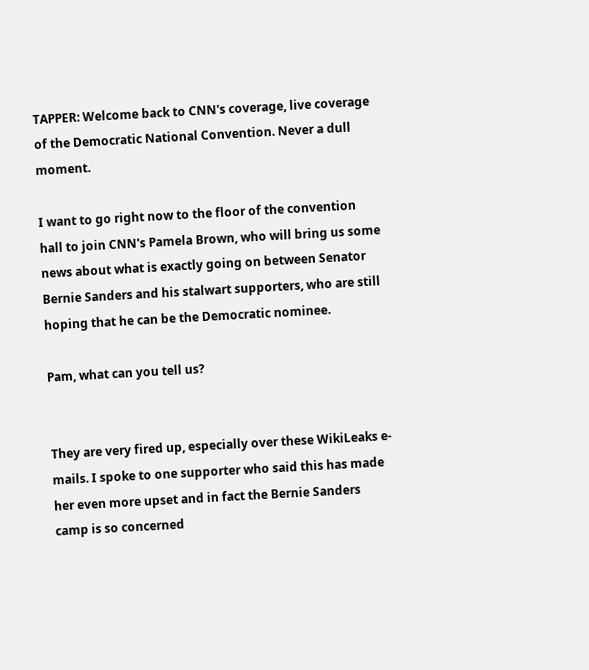TAPPER: Welcome back to CNN's coverage, live coverage of the Democratic National Convention. Never a dull moment.

I want to go right now to the floor of the convention hall to join CNN's Pamela Brown, who will bring us some news about what is exactly going on between Senator Bernie Sanders and his stalwart supporters, who are still hoping that he can be the Democratic nominee.

Pam, what can you tell us?


They are very fired up, especially over these WikiLeaks e-mails. I spoke to one supporter who said this has made her even more upset and in fact the Bernie Sanders camp is so concerned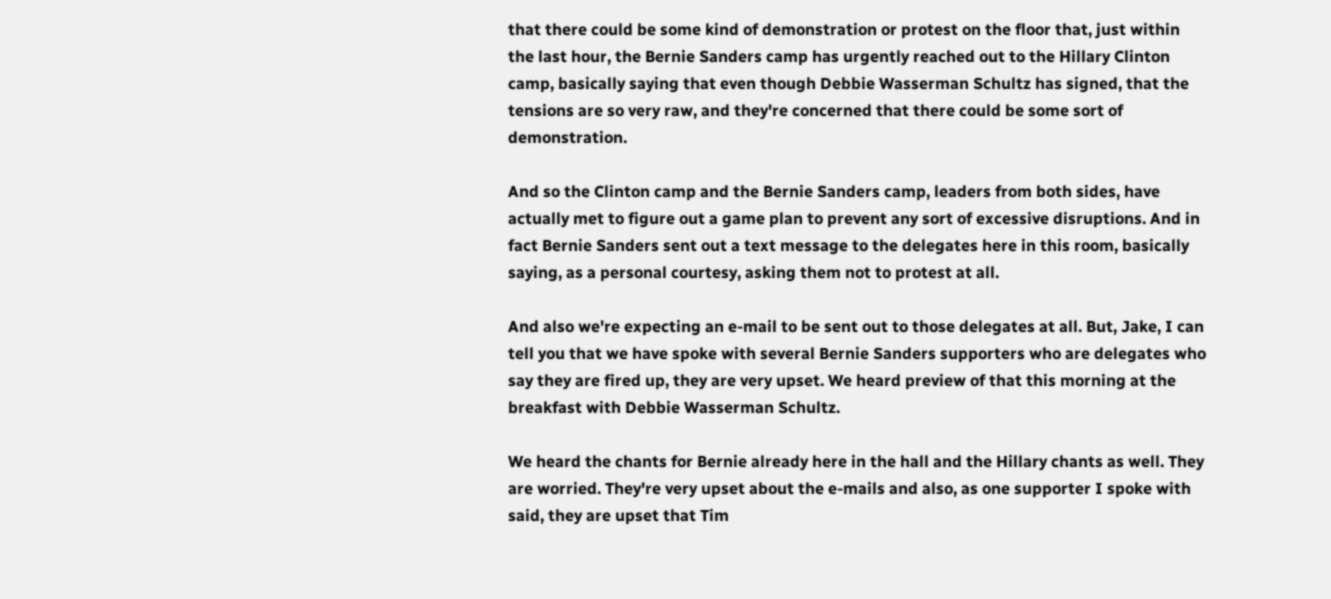that there could be some kind of demonstration or protest on the floor that, just within the last hour, the Bernie Sanders camp has urgently reached out to the Hillary Clinton camp, basically saying that even though Debbie Wasserman Schultz has signed, that the tensions are so very raw, and they're concerned that there could be some sort of demonstration.

And so the Clinton camp and the Bernie Sanders camp, leaders from both sides, have actually met to figure out a game plan to prevent any sort of excessive disruptions. And in fact Bernie Sanders sent out a text message to the delegates here in this room, basically saying, as a personal courtesy, asking them not to protest at all.

And also we're expecting an e-mail to be sent out to those delegates at all. But, Jake, I can tell you that we have spoke with several Bernie Sanders supporters who are delegates who say they are fired up, they are very upset. We heard preview of that this morning at the breakfast with Debbie Wasserman Schultz.

We heard the chants for Bernie already here in the hall and the Hillary chants as well. They are worried. They're very upset about the e-mails and also, as one supporter I spoke with said, they are upset that Tim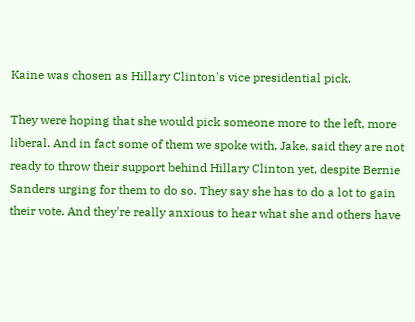Kaine was chosen as Hillary Clinton's vice presidential pick.

They were hoping that she would pick someone more to the left, more liberal. And in fact some of them we spoke with, Jake, said they are not ready to throw their support behind Hillary Clinton yet, despite Bernie Sanders urging for them to do so. They say she has to do a lot to gain their vote. And they're really anxious to hear what she and others have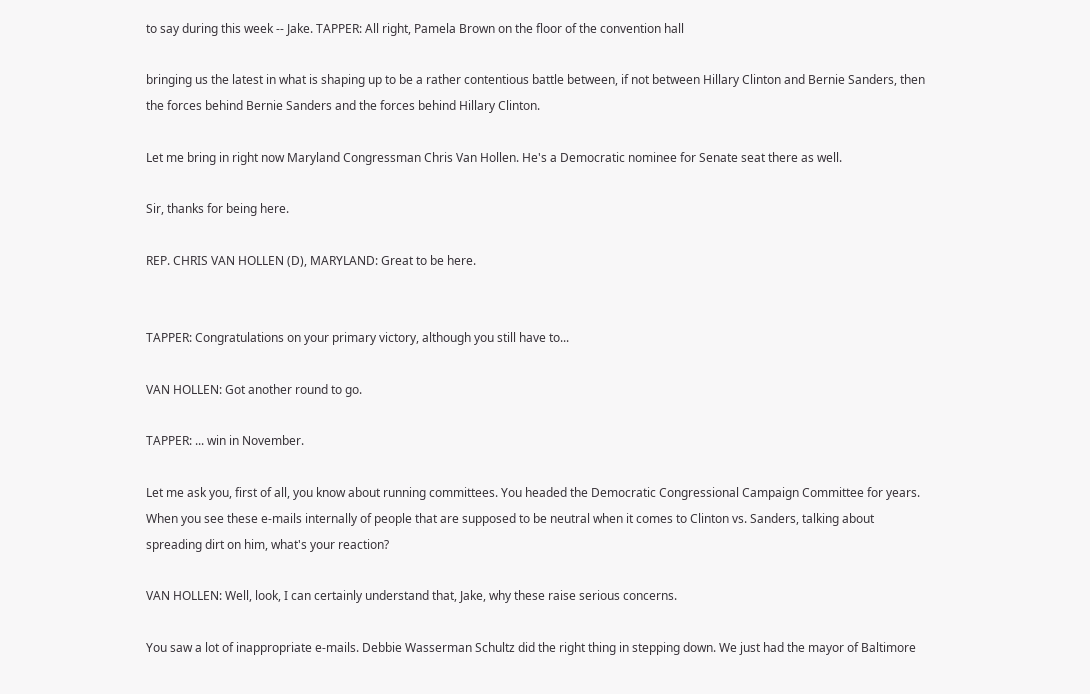to say during this week -- Jake. TAPPER: All right, Pamela Brown on the floor of the convention hall

bringing us the latest in what is shaping up to be a rather contentious battle between, if not between Hillary Clinton and Bernie Sanders, then the forces behind Bernie Sanders and the forces behind Hillary Clinton.

Let me bring in right now Maryland Congressman Chris Van Hollen. He's a Democratic nominee for Senate seat there as well.

Sir, thanks for being here.

REP. CHRIS VAN HOLLEN (D), MARYLAND: Great to be here.


TAPPER: Congratulations on your primary victory, although you still have to...

VAN HOLLEN: Got another round to go.

TAPPER: ... win in November.

Let me ask you, first of all, you know about running committees. You headed the Democratic Congressional Campaign Committee for years. When you see these e-mails internally of people that are supposed to be neutral when it comes to Clinton vs. Sanders, talking about spreading dirt on him, what's your reaction?

VAN HOLLEN: Well, look, I can certainly understand that, Jake, why these raise serious concerns.

You saw a lot of inappropriate e-mails. Debbie Wasserman Schultz did the right thing in stepping down. We just had the mayor of Baltimore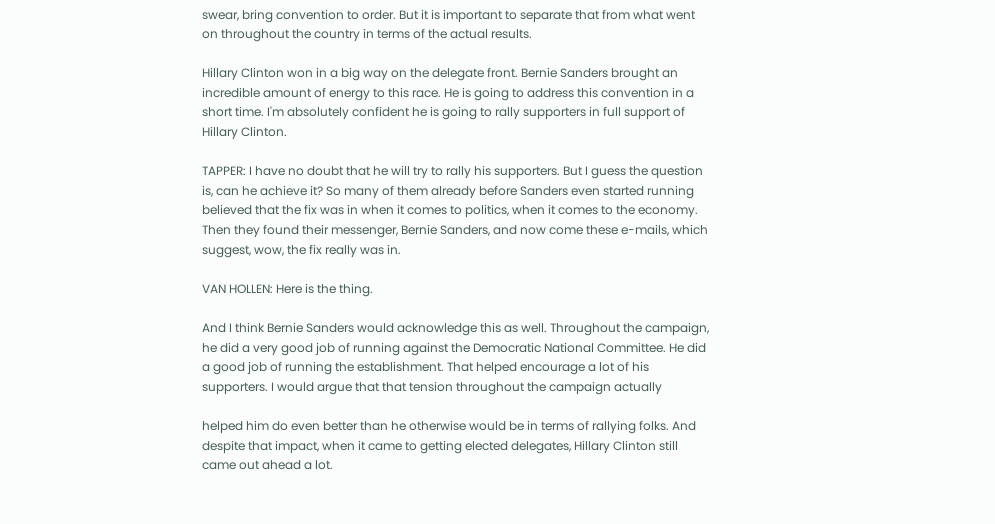swear, bring convention to order. But it is important to separate that from what went on throughout the country in terms of the actual results.

Hillary Clinton won in a big way on the delegate front. Bernie Sanders brought an incredible amount of energy to this race. He is going to address this convention in a short time. I'm absolutely confident he is going to rally supporters in full support of Hillary Clinton.

TAPPER: I have no doubt that he will try to rally his supporters. But I guess the question is, can he achieve it? So many of them already before Sanders even started running believed that the fix was in when it comes to politics, when it comes to the economy. Then they found their messenger, Bernie Sanders, and now come these e-mails, which suggest, wow, the fix really was in.

VAN HOLLEN: Here is the thing.

And I think Bernie Sanders would acknowledge this as well. Throughout the campaign, he did a very good job of running against the Democratic National Committee. He did a good job of running the establishment. That helped encourage a lot of his supporters. I would argue that that tension throughout the campaign actually

helped him do even better than he otherwise would be in terms of rallying folks. And despite that impact, when it came to getting elected delegates, Hillary Clinton still came out ahead a lot.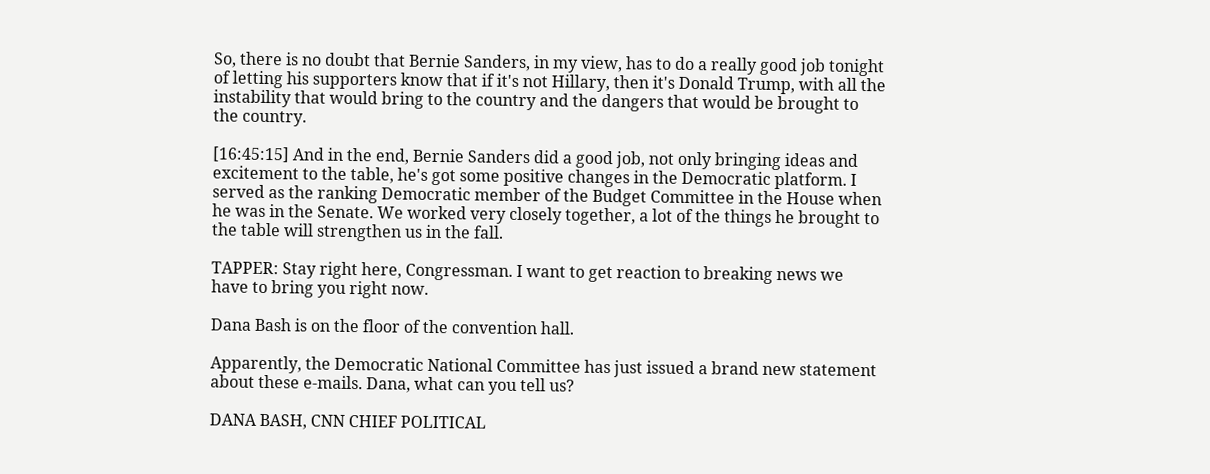So, there is no doubt that Bernie Sanders, in my view, has to do a really good job tonight of letting his supporters know that if it's not Hillary, then it's Donald Trump, with all the instability that would bring to the country and the dangers that would be brought to the country.

[16:45:15] And in the end, Bernie Sanders did a good job, not only bringing ideas and excitement to the table, he's got some positive changes in the Democratic platform. I served as the ranking Democratic member of the Budget Committee in the House when he was in the Senate. We worked very closely together, a lot of the things he brought to the table will strengthen us in the fall.

TAPPER: Stay right here, Congressman. I want to get reaction to breaking news we have to bring you right now.

Dana Bash is on the floor of the convention hall.

Apparently, the Democratic National Committee has just issued a brand new statement about these e-mails. Dana, what can you tell us?

DANA BASH, CNN CHIEF POLITICAL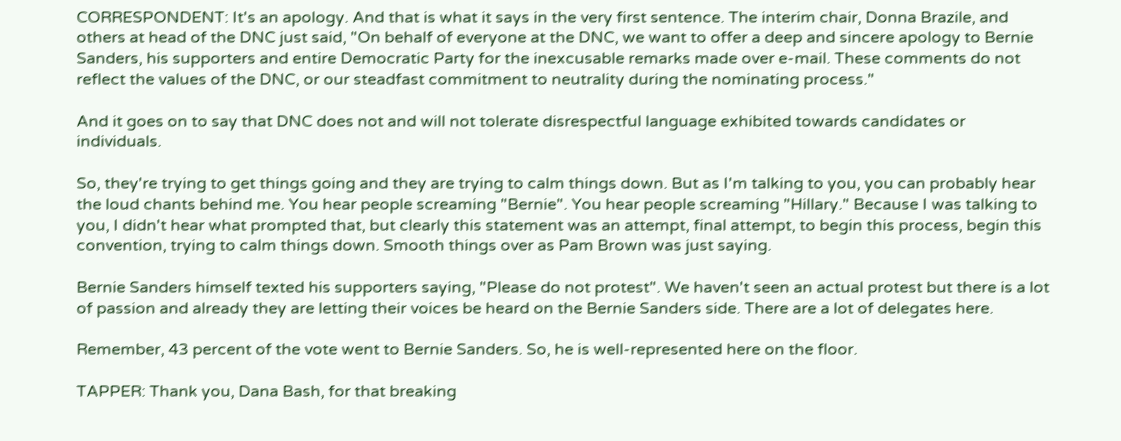CORRESPONDENT: It's an apology. And that is what it says in the very first sentence. The interim chair, Donna Brazile, and others at head of the DNC just said, "On behalf of everyone at the DNC, we want to offer a deep and sincere apology to Bernie Sanders, his supporters and entire Democratic Party for the inexcusable remarks made over e-mail. These comments do not reflect the values of the DNC, or our steadfast commitment to neutrality during the nominating process."

And it goes on to say that DNC does not and will not tolerate disrespectful language exhibited towards candidates or individuals.

So, they're trying to get things going and they are trying to calm things down. But as I'm talking to you, you can probably hear the loud chants behind me. You hear people screaming "Bernie". You hear people screaming "Hillary." Because I was talking to you, I didn't hear what prompted that, but clearly this statement was an attempt, final attempt, to begin this process, begin this convention, trying to calm things down. Smooth things over as Pam Brown was just saying.

Bernie Sanders himself texted his supporters saying, "Please do not protest". We haven't seen an actual protest but there is a lot of passion and already they are letting their voices be heard on the Bernie Sanders side. There are a lot of delegates here.

Remember, 43 percent of the vote went to Bernie Sanders. So, he is well-represented here on the floor.

TAPPER: Thank you, Dana Bash, for that breaking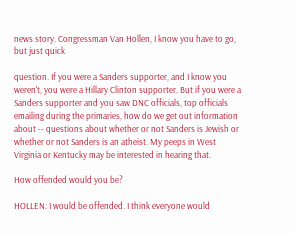news story. Congressman Van Hollen, I know you have to go, but just quick

question. If you were a Sanders supporter, and I know you weren't, you were a Hillary Clinton supporter. But if you were a Sanders supporter and you saw DNC officials, top officials emailing during the primaries, how do we get out information about -- questions about whether or not Sanders is Jewish or whether or not Sanders is an atheist. My peeps in West Virginia or Kentucky may be interested in hearing that.

How offended would you be?

HOLLEN: I would be offended. I think everyone would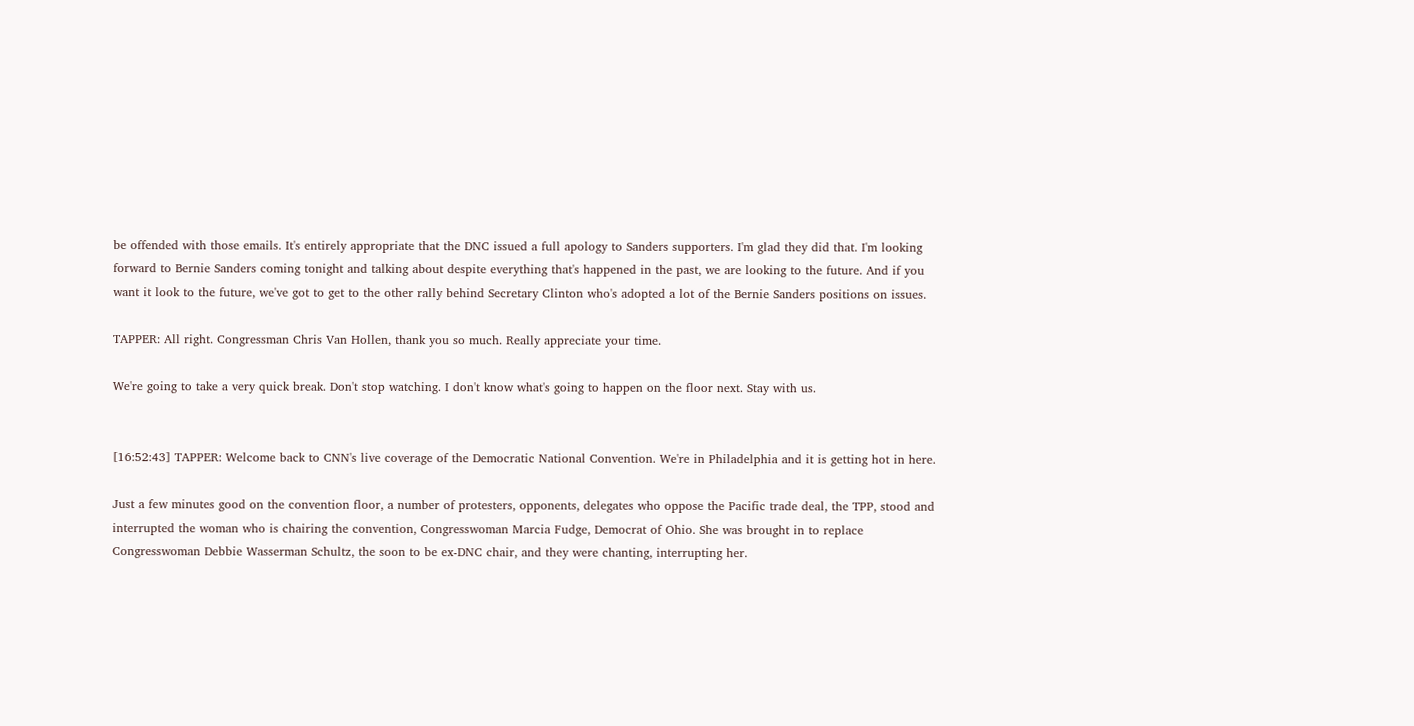be offended with those emails. It's entirely appropriate that the DNC issued a full apology to Sanders supporters. I'm glad they did that. I'm looking forward to Bernie Sanders coming tonight and talking about despite everything that's happened in the past, we are looking to the future. And if you want it look to the future, we've got to get to the other rally behind Secretary Clinton who's adopted a lot of the Bernie Sanders positions on issues.

TAPPER: All right. Congressman Chris Van Hollen, thank you so much. Really appreciate your time.

We're going to take a very quick break. Don't stop watching. I don't know what's going to happen on the floor next. Stay with us.


[16:52:43] TAPPER: Welcome back to CNN's live coverage of the Democratic National Convention. We're in Philadelphia and it is getting hot in here.

Just a few minutes good on the convention floor, a number of protesters, opponents, delegates who oppose the Pacific trade deal, the TPP, stood and interrupted the woman who is chairing the convention, Congresswoman Marcia Fudge, Democrat of Ohio. She was brought in to replace Congresswoman Debbie Wasserman Schultz, the soon to be ex-DNC chair, and they were chanting, interrupting her.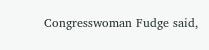Congresswoman Fudge said,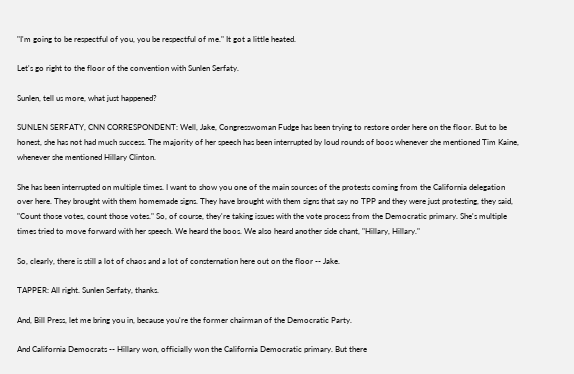"I'm going to be respectful of you, you be respectful of me." It got a little heated.

Let's go right to the floor of the convention with Sunlen Serfaty.

Sunlen, tell us more, what just happened?

SUNLEN SERFATY, CNN CORRESPONDENT: Well, Jake, Congresswoman Fudge has been trying to restore order here on the floor. But to be honest, she has not had much success. The majority of her speech has been interrupted by loud rounds of boos whenever she mentioned Tim Kaine, whenever she mentioned Hillary Clinton.

She has been interrupted on multiple times. I want to show you one of the main sources of the protests coming from the California delegation over here. They brought with them homemade signs. They have brought with them signs that say no TPP and they were just protesting, they said, "Count those votes, count those votes." So, of course, they're taking issues with the vote process from the Democratic primary. She's multiple times tried to move forward with her speech. We heard the boos. We also heard another side chant, "Hillary, Hillary."

So, clearly, there is still a lot of chaos and a lot of consternation here out on the floor -- Jake.

TAPPER: All right. Sunlen Serfaty, thanks.

And, Bill Press, let me bring you in, because you're the former chairman of the Democratic Party.

And California Democrats -- Hillary won, officially won the California Democratic primary. But there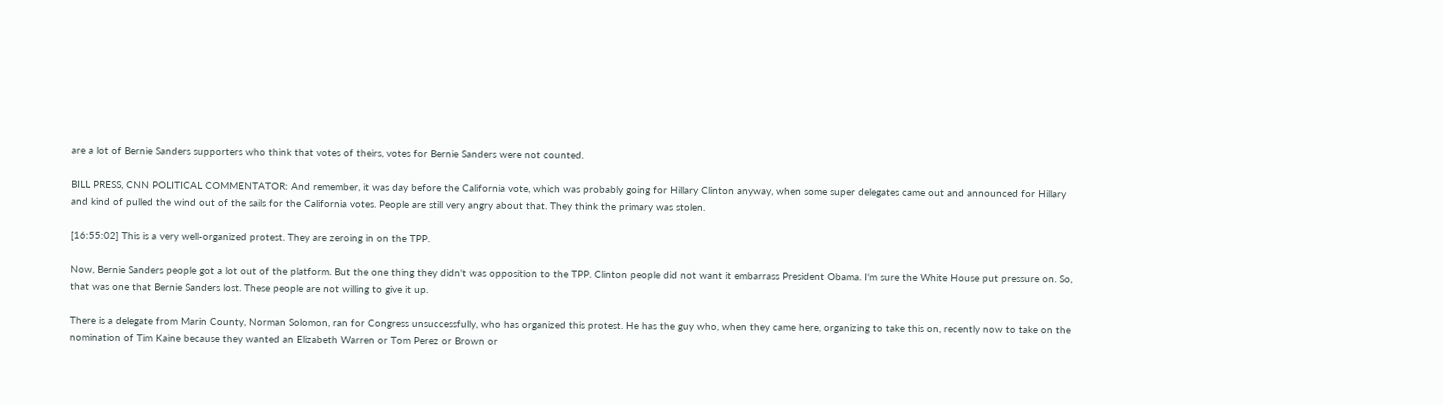are a lot of Bernie Sanders supporters who think that votes of theirs, votes for Bernie Sanders were not counted.

BILL PRESS, CNN POLITICAL COMMENTATOR: And remember, it was day before the California vote, which was probably going for Hillary Clinton anyway, when some super delegates came out and announced for Hillary and kind of pulled the wind out of the sails for the California votes. People are still very angry about that. They think the primary was stolen.

[16:55:02] This is a very well-organized protest. They are zeroing in on the TPP.

Now, Bernie Sanders people got a lot out of the platform. But the one thing they didn't was opposition to the TPP. Clinton people did not want it embarrass President Obama. I'm sure the White House put pressure on. So, that was one that Bernie Sanders lost. These people are not willing to give it up.

There is a delegate from Marin County, Norman Solomon, ran for Congress unsuccessfully, who has organized this protest. He has the guy who, when they came here, organizing to take this on, recently now to take on the nomination of Tim Kaine because they wanted an Elizabeth Warren or Tom Perez or Brown or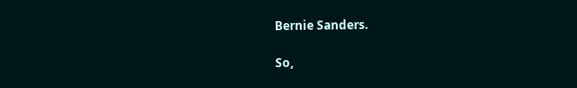Bernie Sanders.

So,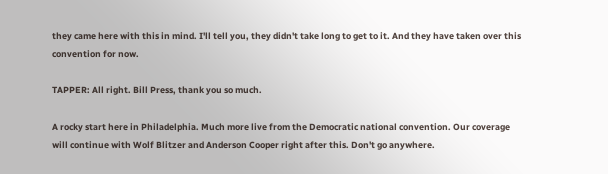they came here with this in mind. I'll tell you, they didn't take long to get to it. And they have taken over this convention for now.

TAPPER: All right. Bill Press, thank you so much.

A rocky start here in Philadelphia. Much more live from the Democratic national convention. Our coverage will continue with Wolf Blitzer and Anderson Cooper right after this. Don't go anywhere.